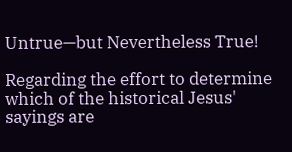Untrue—but Nevertheless True!

Regarding the effort to determine which of the historical Jesus' sayings are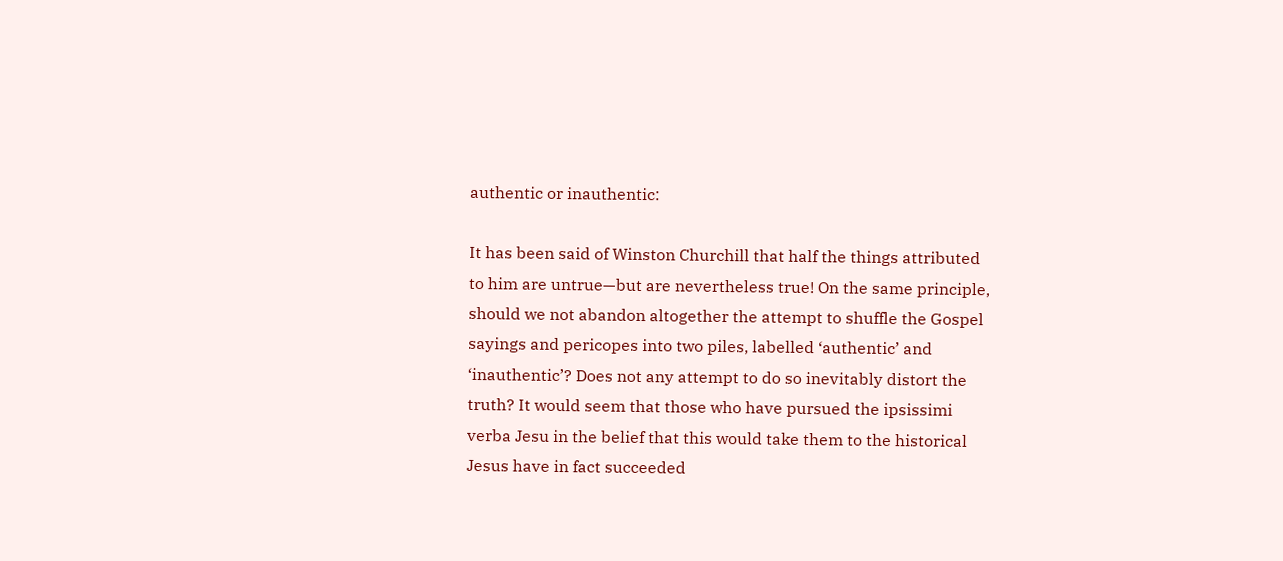authentic or inauthentic:

It has been said of Winston Churchill that half the things attributed to him are untrue—but are nevertheless true! On the same principle, should we not abandon altogether the attempt to shuffle the Gospel sayings and pericopes into two piles, labelled ‘authentic’ and ‘inauthentic’? Does not any attempt to do so inevitably distort the truth? It would seem that those who have pursued the ipsissimi verba Jesu in the belief that this would take them to the historical Jesus have in fact succeeded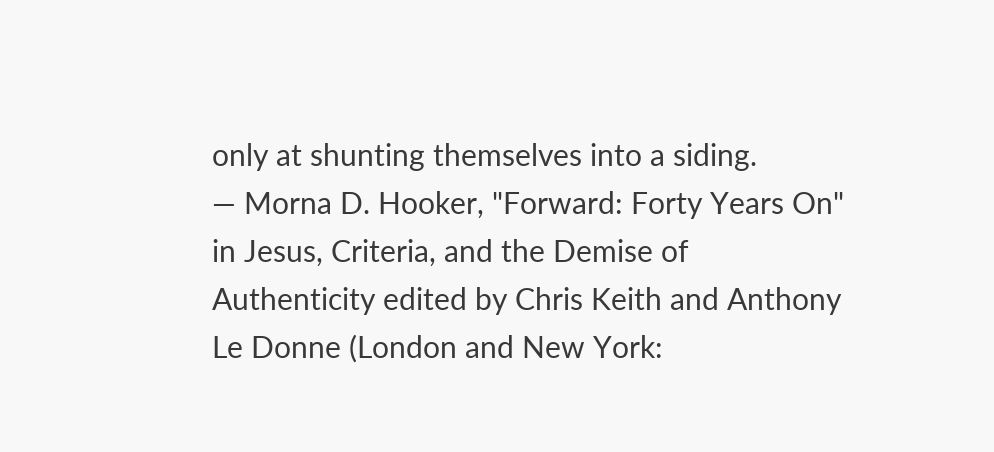only at shunting themselves into a siding.
— Morna D. Hooker, "Forward: Forty Years On" in Jesus, Criteria, and the Demise of Authenticity edited by Chris Keith and Anthony Le Donne (London and New York: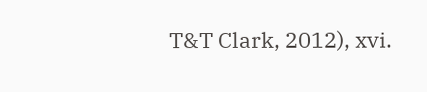T&T Clark, 2012), xvi.